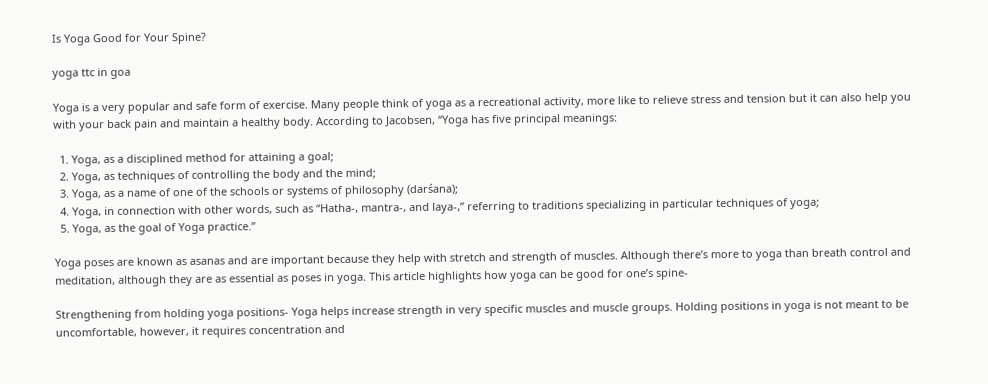Is Yoga Good for Your Spine?

yoga ttc in goa

Yoga is a very popular and safe form of exercise. Many people think of yoga as a recreational activity, more like to relieve stress and tension but it can also help you with your back pain and maintain a healthy body. According to Jacobsen, “Yoga has five principal meanings:

  1. Yoga, as a disciplined method for attaining a goal;
  2. Yoga, as techniques of controlling the body and the mind;
  3. Yoga, as a name of one of the schools or systems of philosophy (darśana);
  4. Yoga, in connection with other words, such as “Hatha-, mantra-, and laya-,” referring to traditions specializing in particular techniques of yoga;
  5. Yoga, as the goal of Yoga practice.”

Yoga poses are known as asanas and are important because they help with stretch and strength of muscles. Although there’s more to yoga than breath control and meditation, although they are as essential as poses in yoga. This article highlights how yoga can be good for one’s spine-

Strengthening from holding yoga positions- Yoga helps increase strength in very specific muscles and muscle groups. Holding positions in yoga is not meant to be uncomfortable, however, it requires concentration and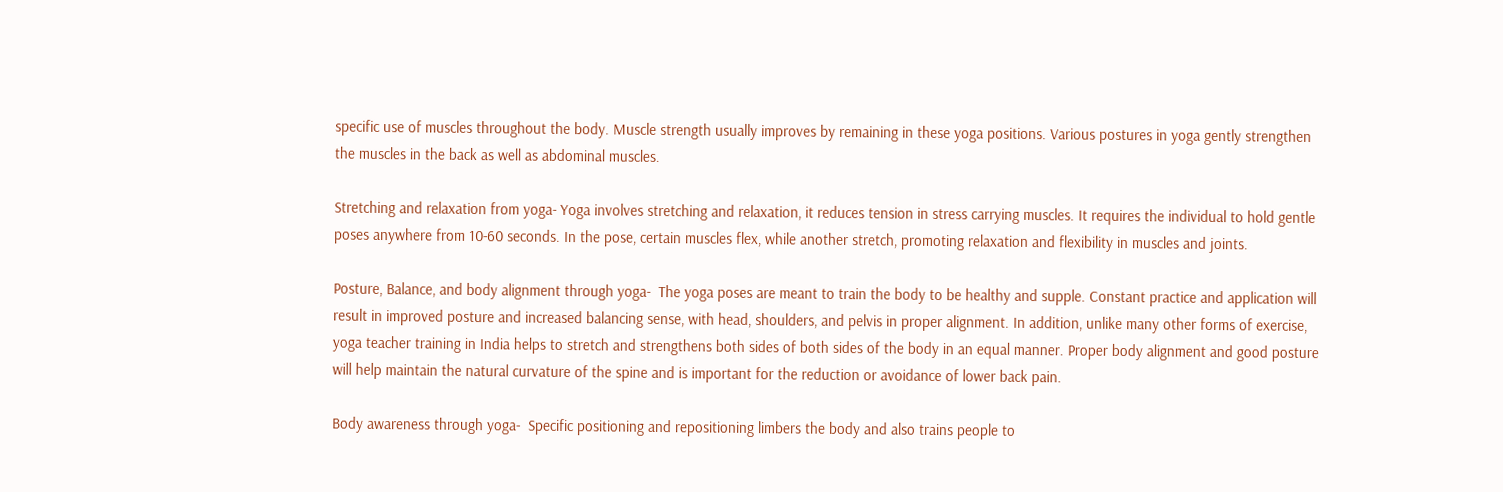specific use of muscles throughout the body. Muscle strength usually improves by remaining in these yoga positions. Various postures in yoga gently strengthen the muscles in the back as well as abdominal muscles.

Stretching and relaxation from yoga- Yoga involves stretching and relaxation, it reduces tension in stress carrying muscles. It requires the individual to hold gentle poses anywhere from 10-60 seconds. In the pose, certain muscles flex, while another stretch, promoting relaxation and flexibility in muscles and joints.

Posture, Balance, and body alignment through yoga-  The yoga poses are meant to train the body to be healthy and supple. Constant practice and application will result in improved posture and increased balancing sense, with head, shoulders, and pelvis in proper alignment. In addition, unlike many other forms of exercise, yoga teacher training in India helps to stretch and strengthens both sides of both sides of the body in an equal manner. Proper body alignment and good posture will help maintain the natural curvature of the spine and is important for the reduction or avoidance of lower back pain.

Body awareness through yoga-  Specific positioning and repositioning limbers the body and also trains people to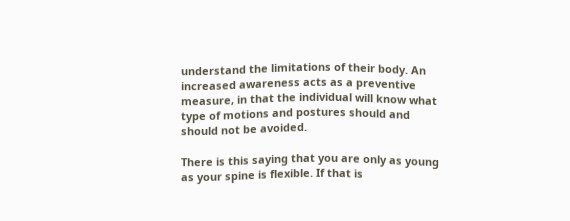understand the limitations of their body. An increased awareness acts as a preventive measure, in that the individual will know what type of motions and postures should and should not be avoided.

There is this saying that you are only as young as your spine is flexible. If that is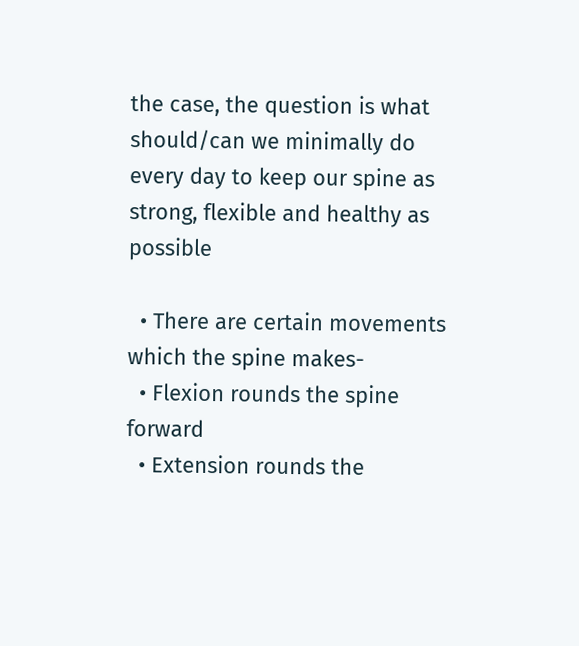the case, the question is what should/can we minimally do every day to keep our spine as strong, flexible and healthy as possible

  • There are certain movements which the spine makes-
  • Flexion rounds the spine forward
  • Extension rounds the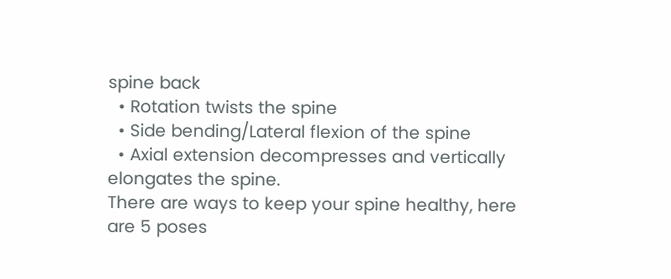spine back
  • Rotation twists the spine
  • Side bending/Lateral flexion of the spine
  • Axial extension decompresses and vertically elongates the spine.
There are ways to keep your spine healthy, here are 5 poses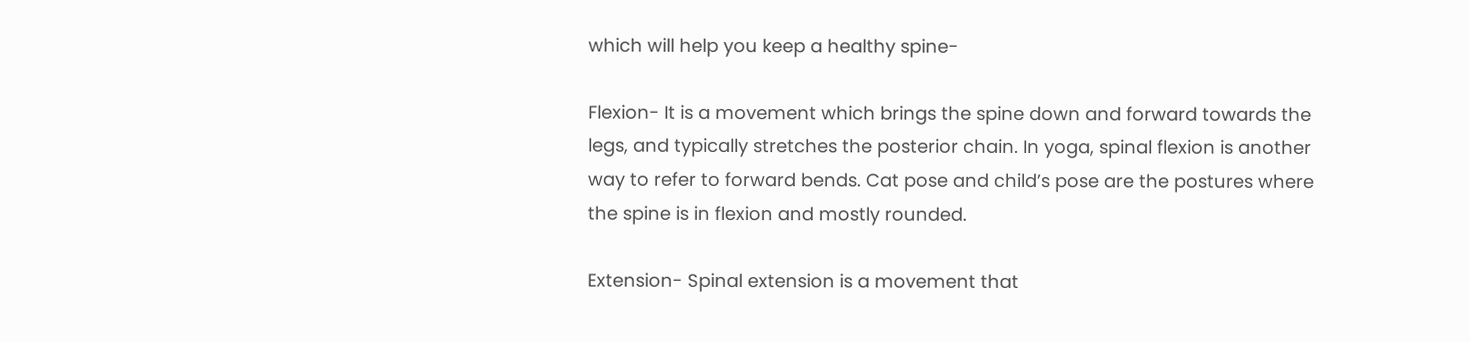which will help you keep a healthy spine-

Flexion- It is a movement which brings the spine down and forward towards the legs, and typically stretches the posterior chain. In yoga, spinal flexion is another way to refer to forward bends. Cat pose and child’s pose are the postures where the spine is in flexion and mostly rounded.

Extension- Spinal extension is a movement that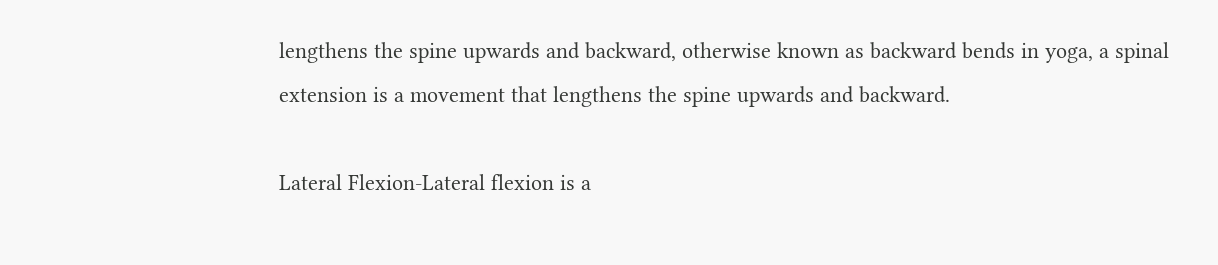lengthens the spine upwards and backward, otherwise known as backward bends in yoga, a spinal extension is a movement that lengthens the spine upwards and backward.

Lateral Flexion-Lateral flexion is a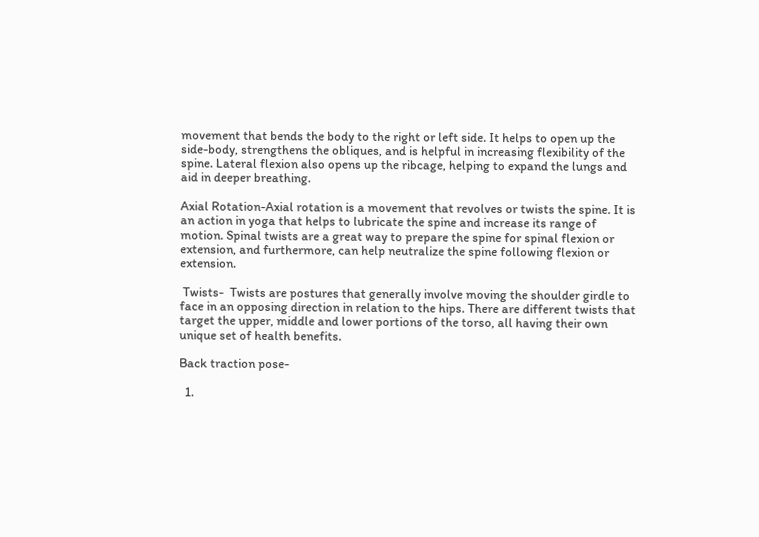movement that bends the body to the right or left side. It helps to open up the side-body, strengthens the obliques, and is helpful in increasing flexibility of the spine. Lateral flexion also opens up the ribcage, helping to expand the lungs and aid in deeper breathing.

Axial Rotation-Axial rotation is a movement that revolves or twists the spine. It is an action in yoga that helps to lubricate the spine and increase its range of motion. Spinal twists are a great way to prepare the spine for spinal flexion or extension, and furthermore, can help neutralize the spine following flexion or extension.

 Twists-  Twists are postures that generally involve moving the shoulder girdle to face in an opposing direction in relation to the hips. There are different twists that target the upper, middle and lower portions of the torso, all having their own unique set of health benefits.

Back traction pose-

  1.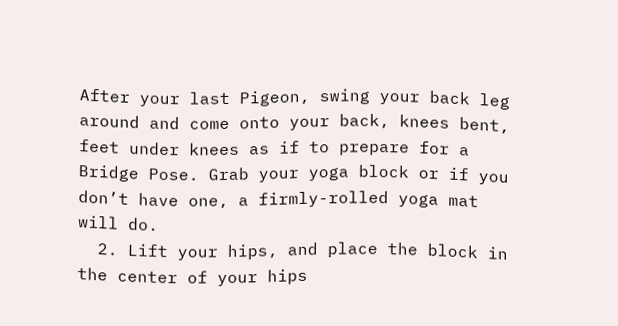After your last Pigeon, swing your back leg around and come onto your back, knees bent, feet under knees as if to prepare for a Bridge Pose. Grab your yoga block or if you don’t have one, a firmly-rolled yoga mat will do.
  2. Lift your hips, and place the block in the center of your hips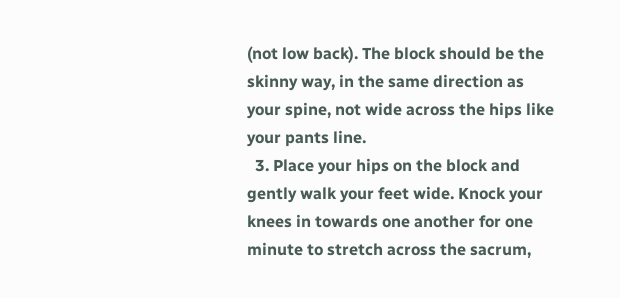(not low back). The block should be the skinny way, in the same direction as your spine, not wide across the hips like your pants line.
  3. Place your hips on the block and gently walk your feet wide. Knock your knees in towards one another for one minute to stretch across the sacrum,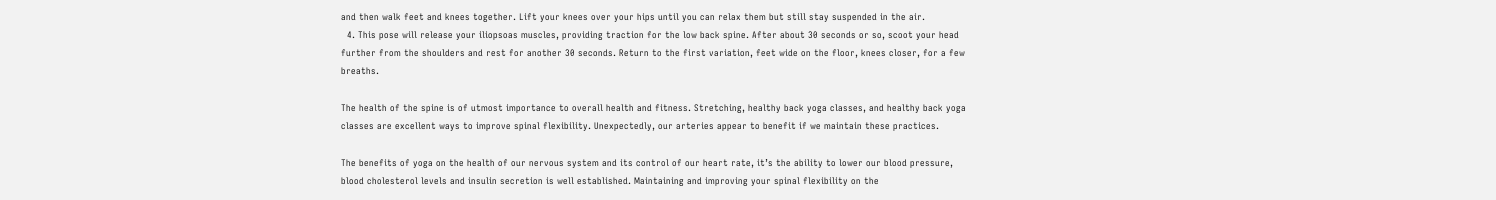and then walk feet and knees together. Lift your knees over your hips until you can relax them but still stay suspended in the air.
  4. This pose will release your iliopsoas muscles, providing traction for the low back spine. After about 30 seconds or so, scoot your head further from the shoulders and rest for another 30 seconds. Return to the first variation, feet wide on the floor, knees closer, for a few breaths.

The health of the spine is of utmost importance to overall health and fitness. Stretching, healthy back yoga classes, and healthy back yoga classes are excellent ways to improve spinal flexibility. Unexpectedly, our arteries appear to benefit if we maintain these practices.

The benefits of yoga on the health of our nervous system and its control of our heart rate, it’s the ability to lower our blood pressure, blood cholesterol levels and insulin secretion is well established. Maintaining and improving your spinal flexibility on the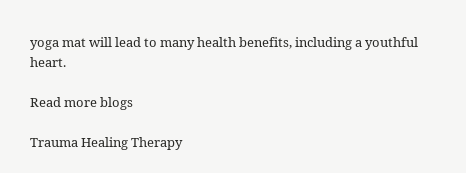yoga mat will lead to many health benefits, including a youthful heart.

Read more blogs

Trauma Healing Therapy